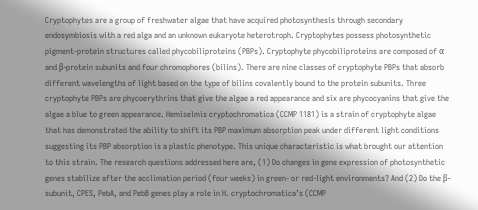Cryptophytes are a group of freshwater algae that have acquired photosynthesis through secondary endosymbiosis with a red alga and an unknown eukaryote heterotroph. Cryptophytes possess photosynthetic pigment-protein structures called phycobiliproteins (PBPs). Cryptophyte phycobiliproteins are composed of α and β-protein subunits and four chromophores (bilins). There are nine classes of cryptophyte PBPs that absorb different wavelengths of light based on the type of bilins covalently bound to the protein subunits. Three cryptophyte PBPs are phycoerythrins that give the algae a red appearance and six are phycocyanins that give the algae a blue to green appearance. Hemiselmis cryptochromatica (CCMP 1181) is a strain of cryptophyte algae that has demonstrated the ability to shift its PBP maximum absorption peak under different light conditions suggesting its PBP absorption is a plastic phenotype. This unique characteristic is what brought our attention to this strain. The research questions addressed here are, (1) Do changes in gene expression of photosynthetic genes stabilize after the acclimation period (four weeks) in green- or red-light environments? And (2) Do the β-subunit, CPES, PebA, and PebB genes play a role in H. cryptochromatica’s (CCMP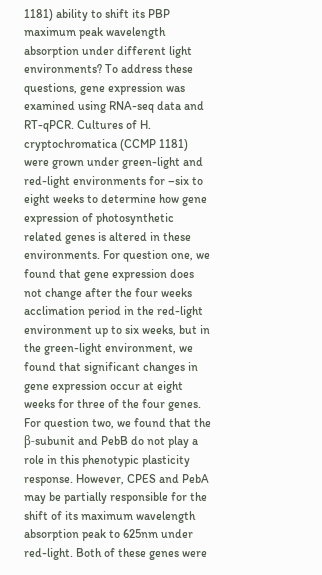1181) ability to shift its PBP maximum peak wavelength absorption under different light environments? To address these questions, gene expression was examined using RNA-seq data and RT-qPCR. Cultures of H. cryptochromatica (CCMP 1181) were grown under green-light and red-light environments for –six to eight weeks to determine how gene expression of photosynthetic related genes is altered in these environments. For question one, we found that gene expression does not change after the four weeks acclimation period in the red-light environment up to six weeks, but in the green-light environment, we found that significant changes in gene expression occur at eight weeks for three of the four genes. For question two, we found that the β-subunit and PebB do not play a role in this phenotypic plasticity response. However, CPES and PebA may be partially responsible for the shift of its maximum wavelength absorption peak to 625nm under red-light. Both of these genes were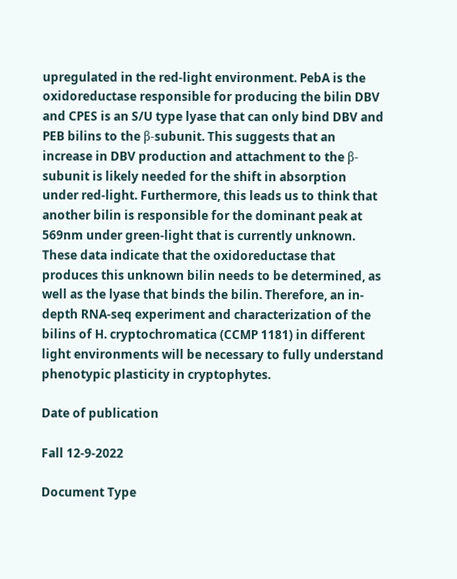upregulated in the red-light environment. PebA is the oxidoreductase responsible for producing the bilin DBV and CPES is an S/U type lyase that can only bind DBV and PEB bilins to the β-subunit. This suggests that an increase in DBV production and attachment to the β-subunit is likely needed for the shift in absorption under red-light. Furthermore, this leads us to think that another bilin is responsible for the dominant peak at 569nm under green-light that is currently unknown. These data indicate that the oxidoreductase that produces this unknown bilin needs to be determined, as well as the lyase that binds the bilin. Therefore, an in-depth RNA-seq experiment and characterization of the bilins of H. cryptochromatica (CCMP 1181) in different light environments will be necessary to fully understand phenotypic plasticity in cryptophytes.

Date of publication

Fall 12-9-2022

Document Type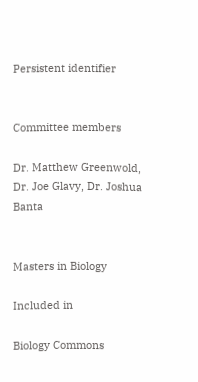Persistent identifier


Committee members

Dr. Matthew Greenwold, Dr. Joe Glavy, Dr. Joshua Banta


Masters in Biology

Included in

Biology Commons